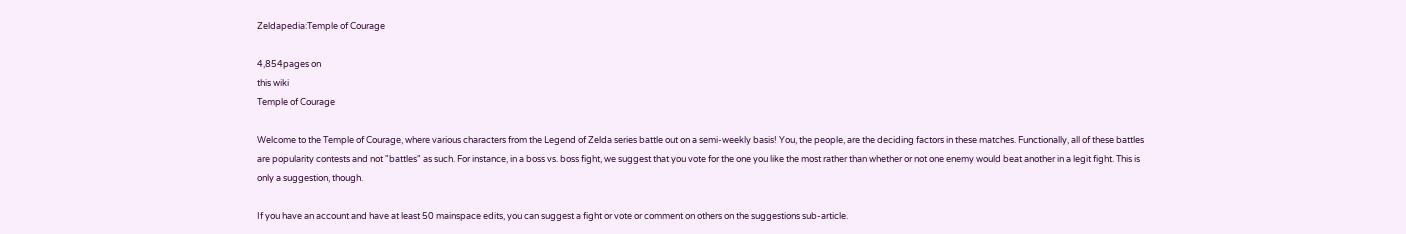Zeldapedia:Temple of Courage

4,854pages on
this wiki
Temple of Courage

Welcome to the Temple of Courage, where various characters from the Legend of Zelda series battle out on a semi-weekly basis! You, the people, are the deciding factors in these matches. Functionally, all of these battles are popularity contests and not "battles" as such. For instance, in a boss vs. boss fight, we suggest that you vote for the one you like the most rather than whether or not one enemy would beat another in a legit fight. This is only a suggestion, though.

If you have an account and have at least 50 mainspace edits, you can suggest a fight or vote or comment on others on the suggestions sub-article.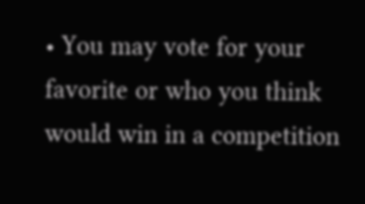• You may vote for your favorite or who you think would win in a competition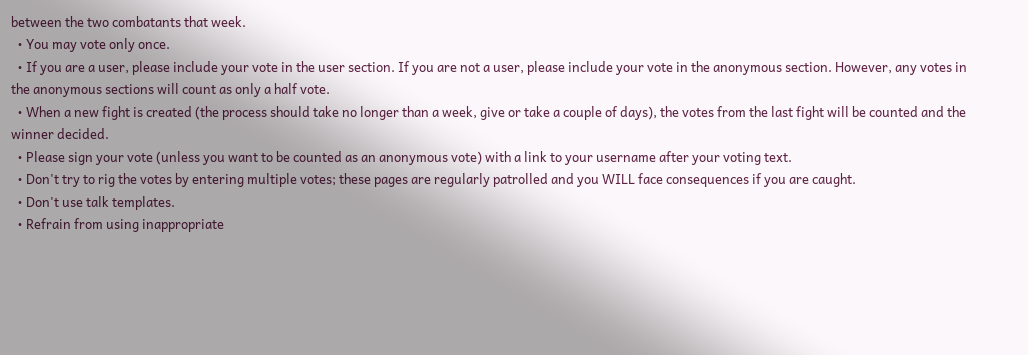between the two combatants that week.
  • You may vote only once.
  • If you are a user, please include your vote in the user section. If you are not a user, please include your vote in the anonymous section. However, any votes in the anonymous sections will count as only a half vote.
  • When a new fight is created (the process should take no longer than a week, give or take a couple of days), the votes from the last fight will be counted and the winner decided.
  • Please sign your vote (unless you want to be counted as an anonymous vote) with a link to your username after your voting text.
  • Don't try to rig the votes by entering multiple votes; these pages are regularly patrolled and you WILL face consequences if you are caught.
  • Don't use talk templates.
  • Refrain from using inappropriate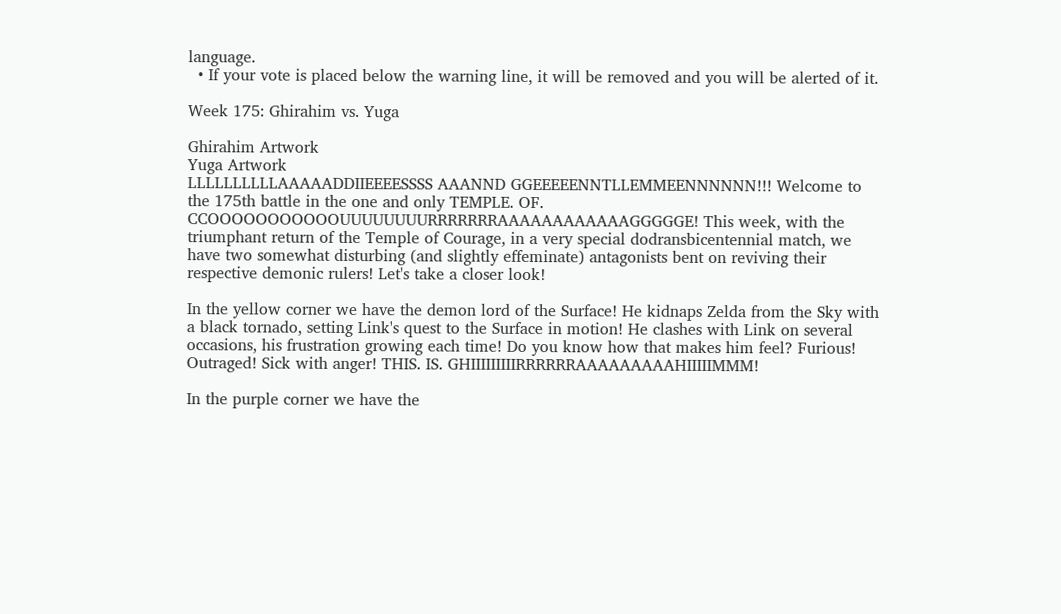language.
  • If your vote is placed below the warning line, it will be removed and you will be alerted of it.

Week 175: Ghirahim vs. Yuga

Ghirahim Artwork
Yuga Artwork
LLLLLLLLLLAAAAADDIIEEEESSSS AAANND GGEEEEENNTLLEMMEENNNNNN!!! Welcome to the 175th battle in the one and only TEMPLE. OF. CCOOOOOOOOOOOUUUUUUUURRRRRRRAAAAAAAAAAAAGGGGGE! This week, with the triumphant return of the Temple of Courage, in a very special dodransbicentennial match, we have two somewhat disturbing (and slightly effeminate) antagonists bent on reviving their respective demonic rulers! Let's take a closer look!

In the yellow corner we have the demon lord of the Surface! He kidnaps Zelda from the Sky with a black tornado, setting Link's quest to the Surface in motion! He clashes with Link on several occasions, his frustration growing each time! Do you know how that makes him feel? Furious! Outraged! Sick with anger! THIS. IS. GHIIIIIIIIIRRRRRRAAAAAAAAAHIIIIIMMM!

In the purple corner we have the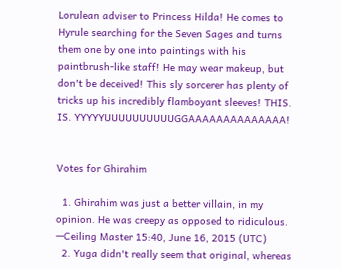Lorulean adviser to Princess Hilda! He comes to Hyrule searching for the Seven Sages and turns them one by one into paintings with his paintbrush-like staff! He may wear makeup, but don't be deceived! This sly sorcerer has plenty of tricks up his incredibly flamboyant sleeves! THIS. IS. YYYYYUUUUUUUUUUGGAAAAAAAAAAAAAA!


Votes for Ghirahim

  1. Ghirahim was just a better villain, in my opinion. He was creepy as opposed to ridiculous. —Ceiling Master 15:40, June 16, 2015 (UTC)
  2. Yuga didn't really seem that original, whereas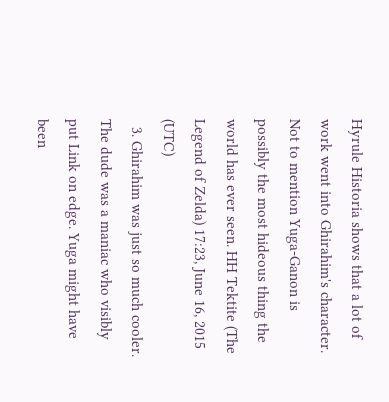Hyrule Historia shows that a lot of work went into Ghirahim's character. Not to mention Yuga-Ganon is possibly the most hideous thing the world has ever seen. HH Tektite (The Legend of Zelda) 17:23, June 16, 2015 (UTC)
  3. Ghirahim was just so much cooler. The dude was a maniac who visibly put Link on edge. Yuga might have been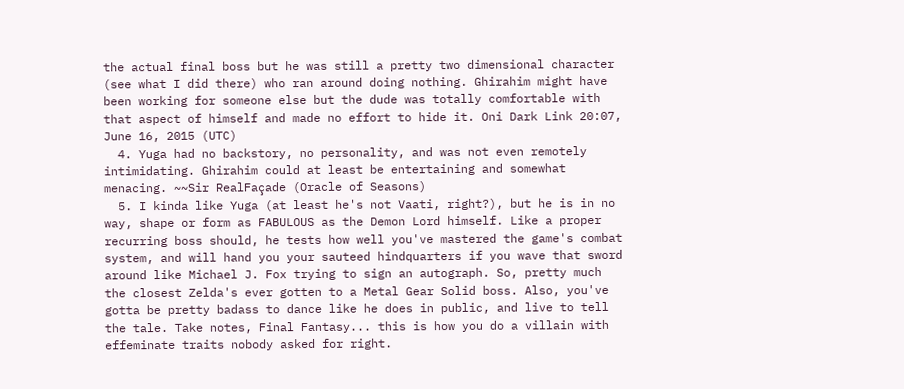the actual final boss but he was still a pretty two dimensional character (see what I did there) who ran around doing nothing. Ghirahim might have been working for someone else but the dude was totally comfortable with that aspect of himself and made no effort to hide it. Oni Dark Link 20:07, June 16, 2015 (UTC)
  4. Yuga had no backstory, no personality, and was not even remotely intimidating. Ghirahim could at least be entertaining and somewhat menacing. ~~Sir RealFaçade (Oracle of Seasons)
  5. I kinda like Yuga (at least he's not Vaati, right?), but he is in no way, shape or form as FABULOUS as the Demon Lord himself. Like a proper recurring boss should, he tests how well you've mastered the game's combat system, and will hand you your sauteed hindquarters if you wave that sword around like Michael J. Fox trying to sign an autograph. So, pretty much the closest Zelda's ever gotten to a Metal Gear Solid boss. Also, you've gotta be pretty badass to dance like he does in public, and live to tell the tale. Take notes, Final Fantasy... this is how you do a villain with effeminate traits nobody asked for right.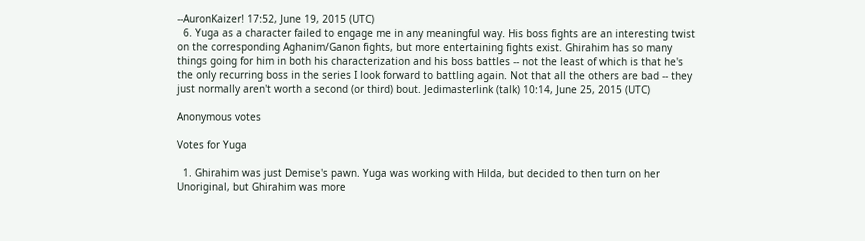--AuronKaizer! 17:52, June 19, 2015 (UTC)
  6. Yuga as a character failed to engage me in any meaningful way. His boss fights are an interesting twist on the corresponding Aghanim/Ganon fights, but more entertaining fights exist. Ghirahim has so many things going for him in both his characterization and his boss battles -- not the least of which is that he's the only recurring boss in the series I look forward to battling again. Not that all the others are bad -- they just normally aren't worth a second (or third) bout. Jedimasterlink (talk) 10:14, June 25, 2015 (UTC)

Anonymous votes

Votes for Yuga

  1. Ghirahim was just Demise's pawn. Yuga was working with Hilda, but decided to then turn on her Unoriginal, but Ghirahim was more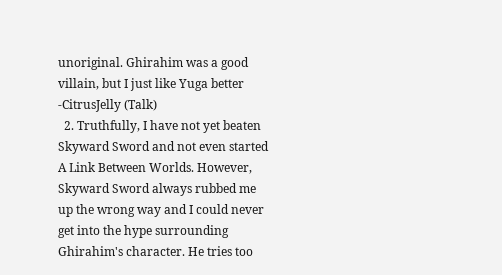unoriginal. Ghirahim was a good villain, but I just like Yuga better -CitrusJelly (Talk)
  2. Truthfully, I have not yet beaten Skyward Sword and not even started A Link Between Worlds. However, Skyward Sword always rubbed me up the wrong way and I could never get into the hype surrounding Ghirahim's character. He tries too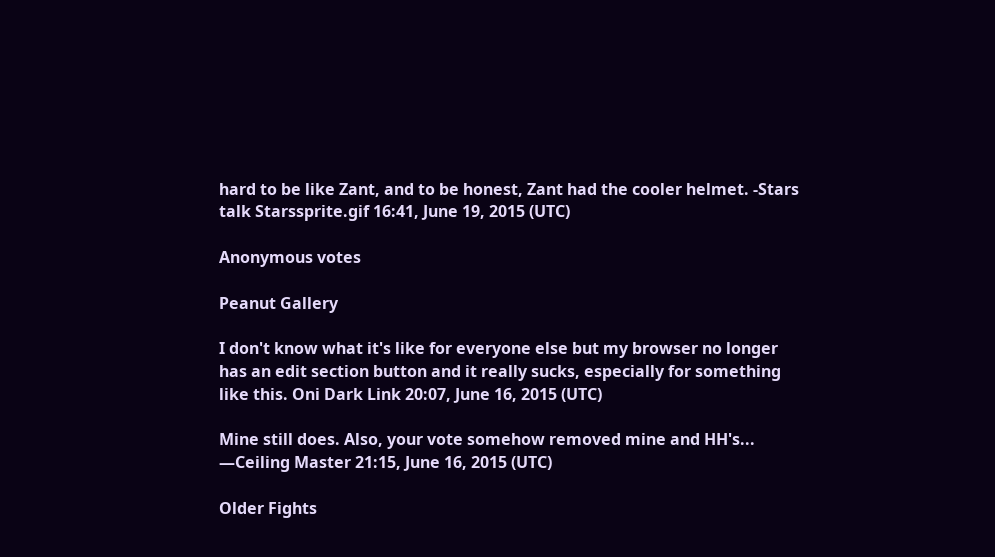hard to be like Zant, and to be honest, Zant had the cooler helmet. -Stars talk Starssprite.gif 16:41, June 19, 2015 (UTC)

Anonymous votes

Peanut Gallery

I don't know what it's like for everyone else but my browser no longer has an edit section button and it really sucks, especially for something like this. Oni Dark Link 20:07, June 16, 2015 (UTC)

Mine still does. Also, your vote somehow removed mine and HH's... —Ceiling Master 21:15, June 16, 2015 (UTC)

Older Fights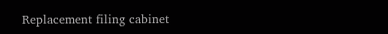Replacement filing cabinet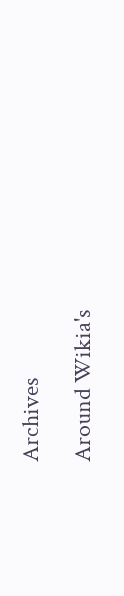Archives

Around Wikia's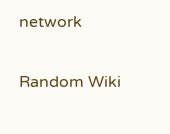network

Random Wiki